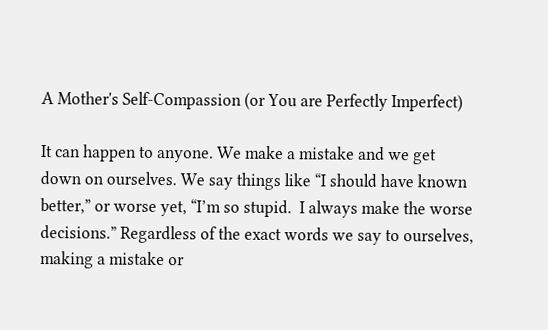A Mother's Self-Compassion (or You are Perfectly Imperfect)

It can happen to anyone. We make a mistake and we get down on ourselves. We say things like “I should have known better,” or worse yet, “I’m so stupid.  I always make the worse decisions.” Regardless of the exact words we say to ourselves, making a mistake or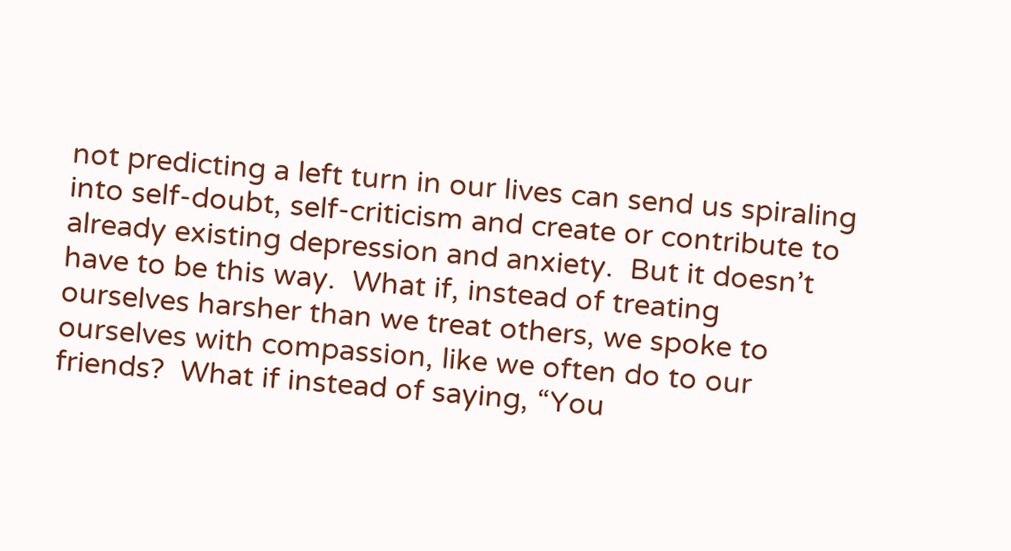not predicting a left turn in our lives can send us spiraling into self-doubt, self-criticism and create or contribute to already existing depression and anxiety.  But it doesn’t have to be this way.  What if, instead of treating ourselves harsher than we treat others, we spoke to ourselves with compassion, like we often do to our friends?  What if instead of saying, “You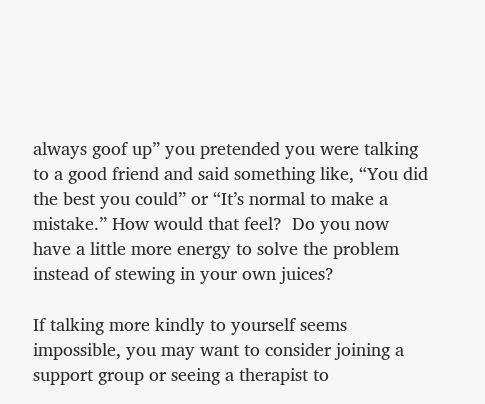always goof up” you pretended you were talking to a good friend and said something like, “You did the best you could” or “It’s normal to make a mistake.” How would that feel?  Do you now have a little more energy to solve the problem instead of stewing in your own juices?

If talking more kindly to yourself seems impossible, you may want to consider joining a support group or seeing a therapist to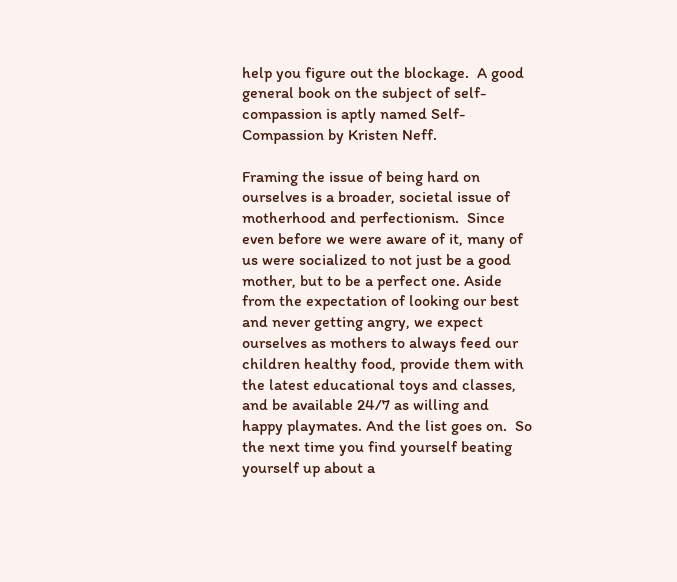help you figure out the blockage.  A good general book on the subject of self-compassion is aptly named Self-Compassion by Kristen Neff.

Framing the issue of being hard on ourselves is a broader, societal issue of motherhood and perfectionism.  Since even before we were aware of it, many of us were socialized to not just be a good mother, but to be a perfect one. Aside from the expectation of looking our best and never getting angry, we expect ourselves as mothers to always feed our children healthy food, provide them with the latest educational toys and classes, and be available 24/7 as willing and happy playmates. And the list goes on.  So the next time you find yourself beating yourself up about a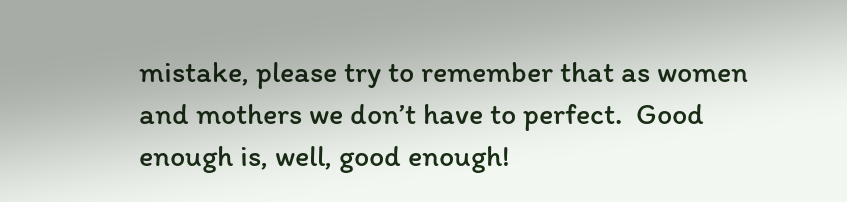mistake, please try to remember that as women and mothers we don’t have to perfect.  Good enough is, well, good enough!